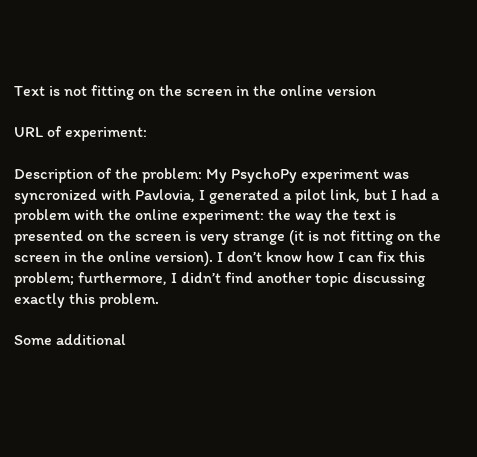Text is not fitting on the screen in the online version

URL of experiment:

Description of the problem: My PsychoPy experiment was syncronized with Pavlovia, I generated a pilot link, but I had a problem with the online experiment: the way the text is presented on the screen is very strange (it is not fitting on the screen in the online version). I don’t know how I can fix this problem; furthermore, I didn’t find another topic discussing exactly this problem.

Some additional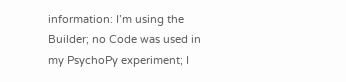information: I’m using the Builder; no Code was used in my PsychoPy experiment; I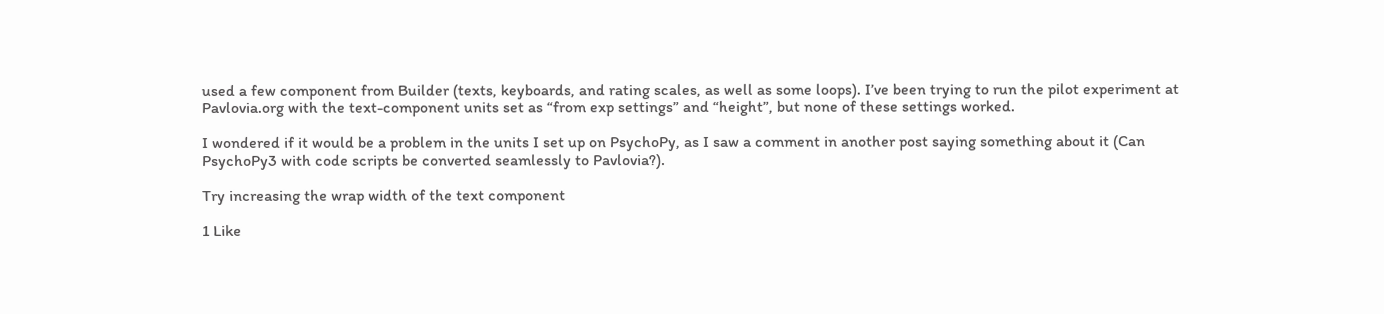used a few component from Builder (texts, keyboards, and rating scales, as well as some loops). I’ve been trying to run the pilot experiment at Pavlovia.org with the text-component units set as “from exp settings” and “height”, but none of these settings worked.

I wondered if it would be a problem in the units I set up on PsychoPy, as I saw a comment in another post saying something about it (Can PsychoPy3 with code scripts be converted seamlessly to Pavlovia?).

Try increasing the wrap width of the text component

1 Like